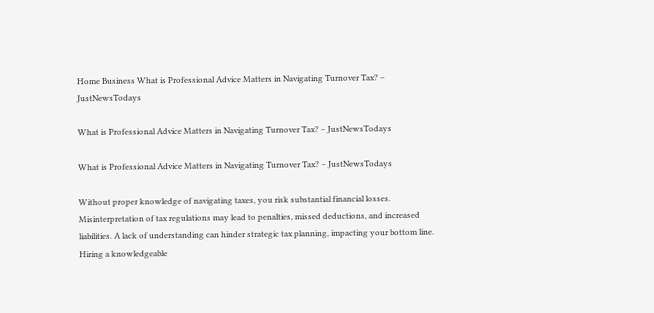Home Business What is Professional Advice Matters in Navigating Turnover Tax? – JustNewsTodays

What is Professional Advice Matters in Navigating Turnover Tax? – JustNewsTodays

What is Professional Advice Matters in Navigating Turnover Tax? – JustNewsTodays

Without proper knowledge of navigating taxes, you risk substantial financial losses. Misinterpretation of tax regulations may lead to penalties, missed deductions, and increased liabilities. A lack of understanding can hinder strategic tax planning, impacting your bottom line. Hiring a knowledgeable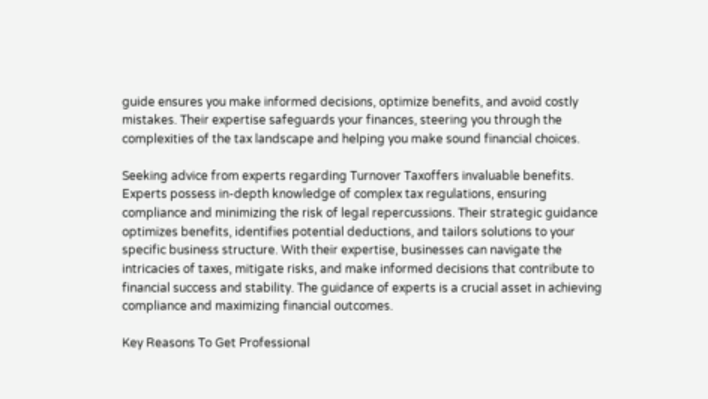guide ensures you make informed decisions, optimize benefits, and avoid costly mistakes. Their expertise safeguards your finances, steering you through the complexities of the tax landscape and helping you make sound financial choices.

Seeking advice from experts regarding Turnover Taxoffers invaluable benefits. Experts possess in-depth knowledge of complex tax regulations, ensuring compliance and minimizing the risk of legal repercussions. Their strategic guidance optimizes benefits, identifies potential deductions, and tailors solutions to your specific business structure. With their expertise, businesses can navigate the intricacies of taxes, mitigate risks, and make informed decisions that contribute to financial success and stability. The guidance of experts is a crucial asset in achieving compliance and maximizing financial outcomes.

Key Reasons To Get Professional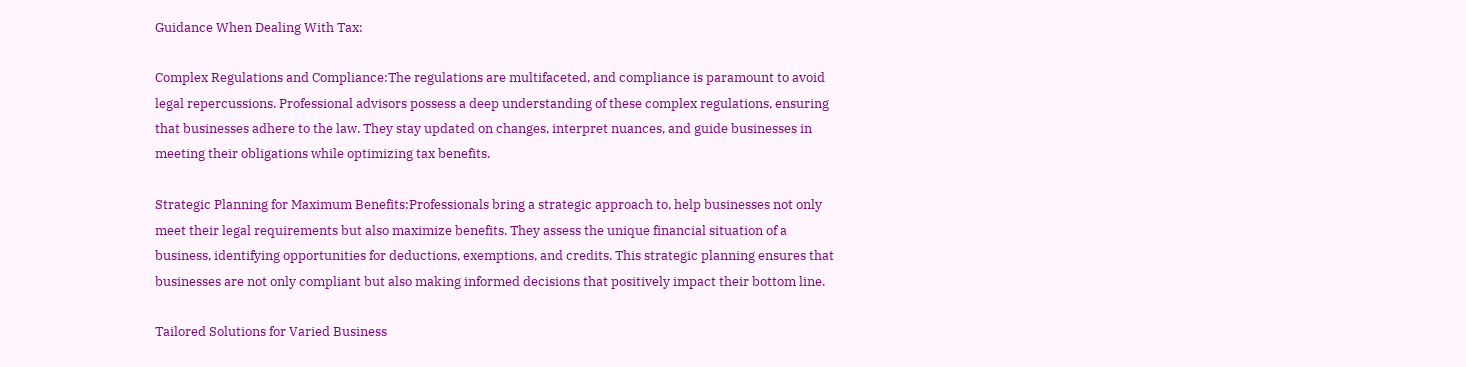Guidance When Dealing With Tax:

Complex Regulations and Compliance:The regulations are multifaceted, and compliance is paramount to avoid legal repercussions. Professional advisors possess a deep understanding of these complex regulations, ensuring that businesses adhere to the law. They stay updated on changes, interpret nuances, and guide businesses in meeting their obligations while optimizing tax benefits.

Strategic Planning for Maximum Benefits:Professionals bring a strategic approach to, help businesses not only meet their legal requirements but also maximize benefits. They assess the unique financial situation of a business, identifying opportunities for deductions, exemptions, and credits. This strategic planning ensures that businesses are not only compliant but also making informed decisions that positively impact their bottom line.

Tailored Solutions for Varied Business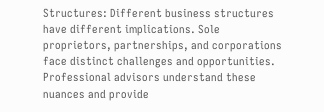Structures: Different business structures have different implications. Sole proprietors, partnerships, and corporations face distinct challenges and opportunities. Professional advisors understand these nuances and provide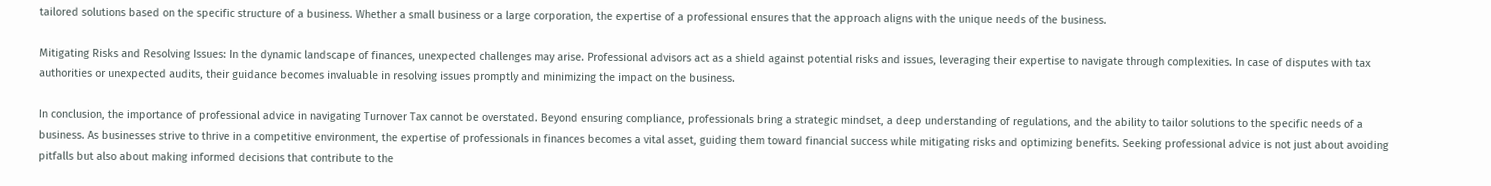tailored solutions based on the specific structure of a business. Whether a small business or a large corporation, the expertise of a professional ensures that the approach aligns with the unique needs of the business.

Mitigating Risks and Resolving Issues: In the dynamic landscape of finances, unexpected challenges may arise. Professional advisors act as a shield against potential risks and issues, leveraging their expertise to navigate through complexities. In case of disputes with tax authorities or unexpected audits, their guidance becomes invaluable in resolving issues promptly and minimizing the impact on the business.

In conclusion, the importance of professional advice in navigating Turnover Tax cannot be overstated. Beyond ensuring compliance, professionals bring a strategic mindset, a deep understanding of regulations, and the ability to tailor solutions to the specific needs of a business. As businesses strive to thrive in a competitive environment, the expertise of professionals in finances becomes a vital asset, guiding them toward financial success while mitigating risks and optimizing benefits. Seeking professional advice is not just about avoiding pitfalls but also about making informed decisions that contribute to the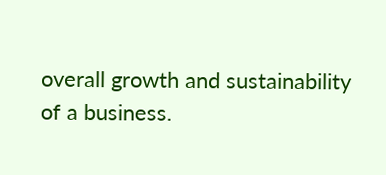overall growth and sustainability of a business.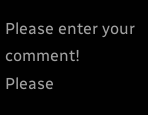Please enter your comment!
Please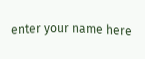enter your name here